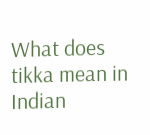What does tikka mean in Indian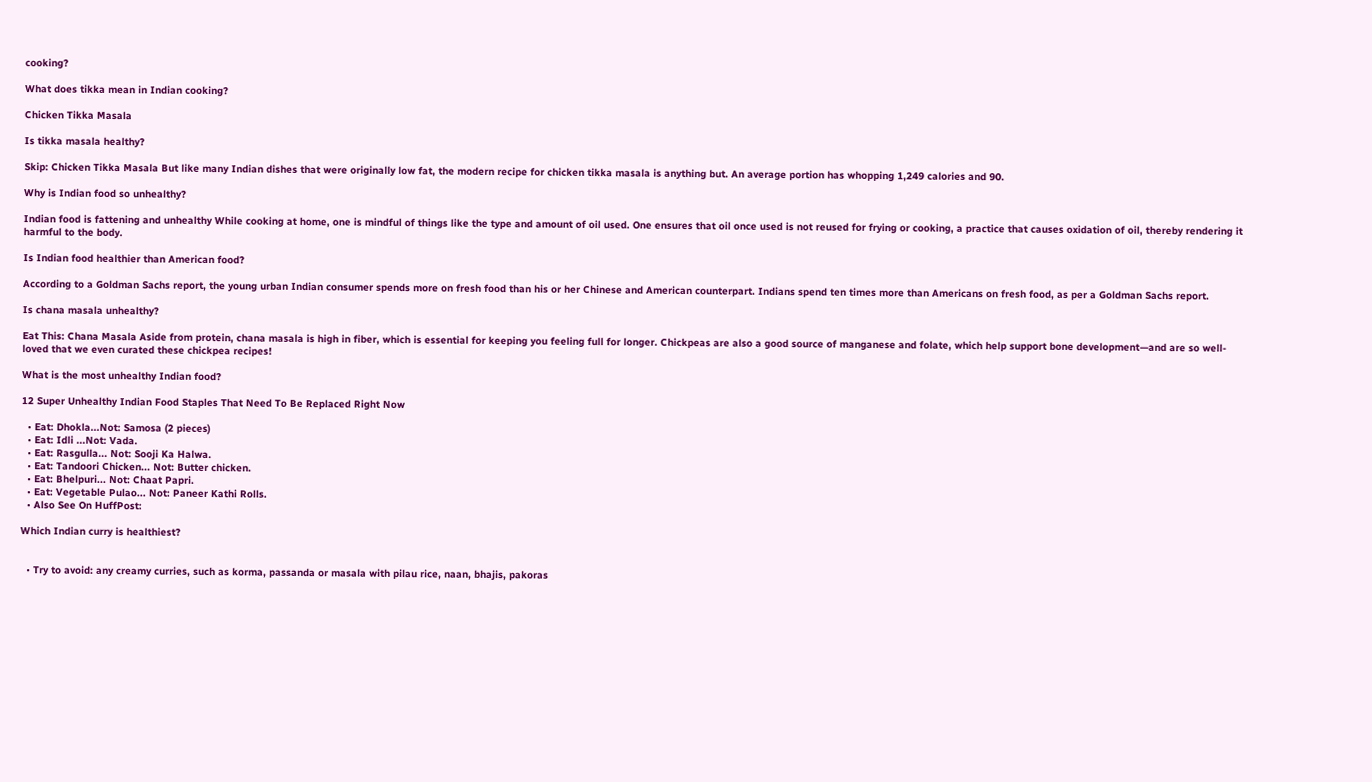cooking?

What does tikka mean in Indian cooking?

Chicken Tikka Masala

Is tikka masala healthy?

Skip: Chicken Tikka Masala But like many Indian dishes that were originally low fat, the modern recipe for chicken tikka masala is anything but. An average portion has whopping 1,249 calories and 90.

Why is Indian food so unhealthy?

Indian food is fattening and unhealthy While cooking at home, one is mindful of things like the type and amount of oil used. One ensures that oil once used is not reused for frying or cooking, a practice that causes oxidation of oil, thereby rendering it harmful to the body.

Is Indian food healthier than American food?

According to a Goldman Sachs report, the young urban Indian consumer spends more on fresh food than his or her Chinese and American counterpart. Indians spend ten times more than Americans on fresh food, as per a Goldman Sachs report.

Is chana masala unhealthy?

Eat This: Chana Masala Aside from protein, chana masala is high in fiber, which is essential for keeping you feeling full for longer. Chickpeas are also a good source of manganese and folate, which help support bone development—and are so well-loved that we even curated these chickpea recipes!

What is the most unhealthy Indian food?

12 Super Unhealthy Indian Food Staples That Need To Be Replaced Right Now

  • Eat: Dhokla...Not: Samosa (2 pieces)
  • Eat: Idli ...Not: Vada.
  • Eat: Rasgulla... Not: Sooji Ka Halwa.
  • Eat: Tandoori Chicken... Not: Butter chicken.
  • Eat: Bhelpuri... Not: Chaat Papri.
  • Eat: Vegetable Pulao... Not: Paneer Kathi Rolls.
  • Also See On HuffPost:

Which Indian curry is healthiest?


  • Try to avoid: any creamy curries, such as korma, passanda or masala with pilau rice, naan, bhajis, pakoras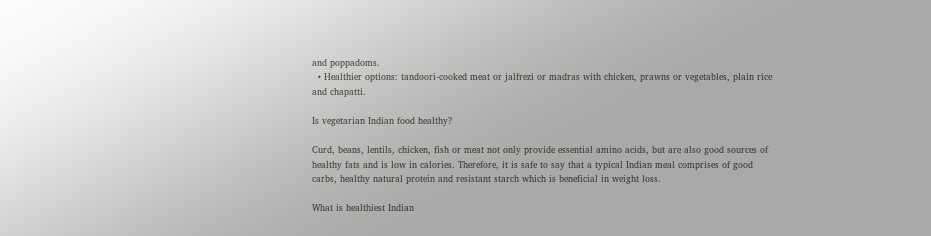and poppadoms.
  • Healthier options: tandoori-cooked meat or jalfrezi or madras with chicken, prawns or vegetables, plain rice and chapatti.

Is vegetarian Indian food healthy?

Curd, beans, lentils, chicken, fish or meat not only provide essential amino acids, but are also good sources of healthy fats and is low in calories. Therefore, it is safe to say that a typical Indian meal comprises of good carbs, healthy natural protein and resistant starch which is beneficial in weight loss.

What is healthiest Indian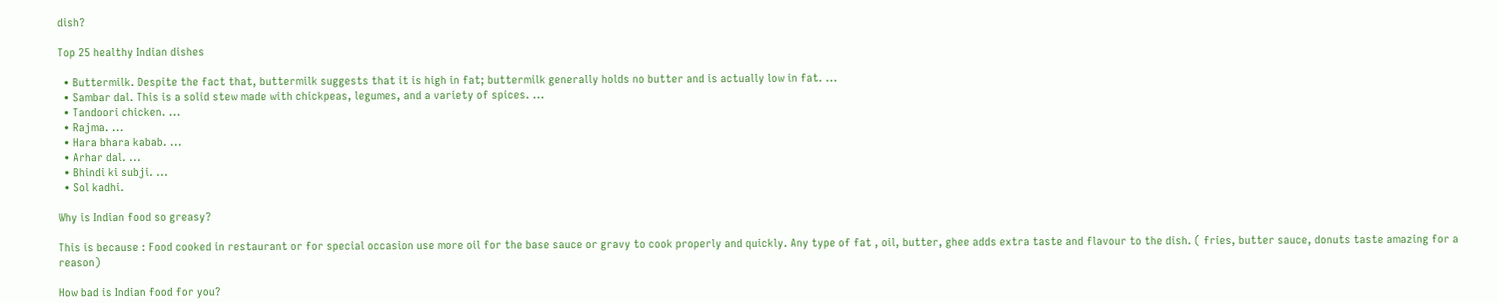dish?

Top 25 healthy Indian dishes

  • Buttermilk. Despite the fact that, buttermilk suggests that it is high in fat; buttermilk generally holds no butter and is actually low in fat. ...
  • Sambar dal. This is a solid stew made with chickpeas, legumes, and a variety of spices. ...
  • Tandoori chicken. ...
  • Rajma. ...
  • Hara bhara kabab. ...
  • Arhar dal. ...
  • Bhindi ki subji. ...
  • Sol kadhi.

Why is Indian food so greasy?

This is because : Food cooked in restaurant or for special occasion use more oil for the base sauce or gravy to cook properly and quickly. Any type of fat , oil, butter, ghee adds extra taste and flavour to the dish. ( fries, butter sauce, donuts taste amazing for a reason)

How bad is Indian food for you?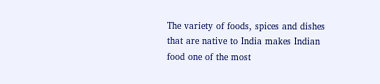The variety of foods, spices and dishes that are native to India makes Indian food one of the most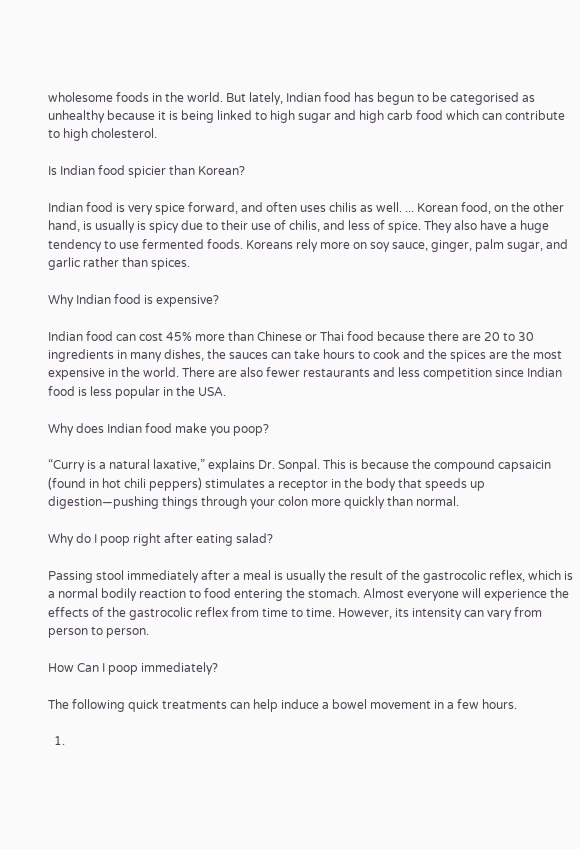wholesome foods in the world. But lately, Indian food has begun to be categorised as unhealthy because it is being linked to high sugar and high carb food which can contribute to high cholesterol.

Is Indian food spicier than Korean?

Indian food is very spice forward, and often uses chilis as well. ... Korean food, on the other hand, is usually is spicy due to their use of chilis, and less of spice. They also have a huge tendency to use fermented foods. Koreans rely more on soy sauce, ginger, palm sugar, and garlic rather than spices.

Why Indian food is expensive?

Indian food can cost 45% more than Chinese or Thai food because there are 20 to 30 ingredients in many dishes, the sauces can take hours to cook and the spices are the most expensive in the world. There are also fewer restaurants and less competition since Indian food is less popular in the USA.

Why does Indian food make you poop?

“Curry is a natural laxative,” explains Dr. Sonpal. This is because the compound capsaicin (found in hot chili peppers) stimulates a receptor in the body that speeds up digestion—pushing things through your colon more quickly than normal.

Why do I poop right after eating salad?

Passing stool immediately after a meal is usually the result of the gastrocolic reflex, which is a normal bodily reaction to food entering the stomach. Almost everyone will experience the effects of the gastrocolic reflex from time to time. However, its intensity can vary from person to person.

How Can I poop immediately?

The following quick treatments can help induce a bowel movement in a few hours.

  1.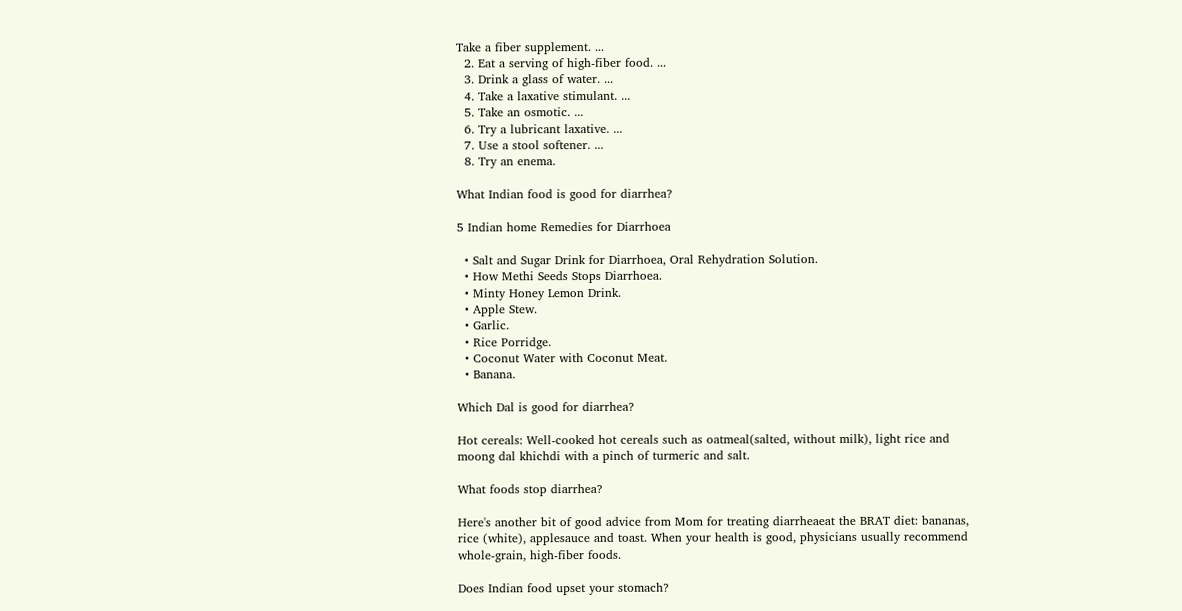Take a fiber supplement. ...
  2. Eat a serving of high-fiber food. ...
  3. Drink a glass of water. ...
  4. Take a laxative stimulant. ...
  5. Take an osmotic. ...
  6. Try a lubricant laxative. ...
  7. Use a stool softener. ...
  8. Try an enema.

What Indian food is good for diarrhea?

5 Indian home Remedies for Diarrhoea

  • Salt and Sugar Drink for Diarrhoea, Oral Rehydration Solution.
  • How Methi Seeds Stops Diarrhoea.
  • Minty Honey Lemon Drink.
  • Apple Stew.
  • Garlic.
  • Rice Porridge.
  • Coconut Water with Coconut Meat.
  • Banana.

Which Dal is good for diarrhea?

Hot cereals: Well-cooked hot cereals such as oatmeal(salted, without milk), light rice and moong dal khichdi with a pinch of turmeric and salt.

What foods stop diarrhea?

Here's another bit of good advice from Mom for treating diarrheaeat the BRAT diet: bananas, rice (white), applesauce and toast. When your health is good, physicians usually recommend whole-grain, high-fiber foods.

Does Indian food upset your stomach?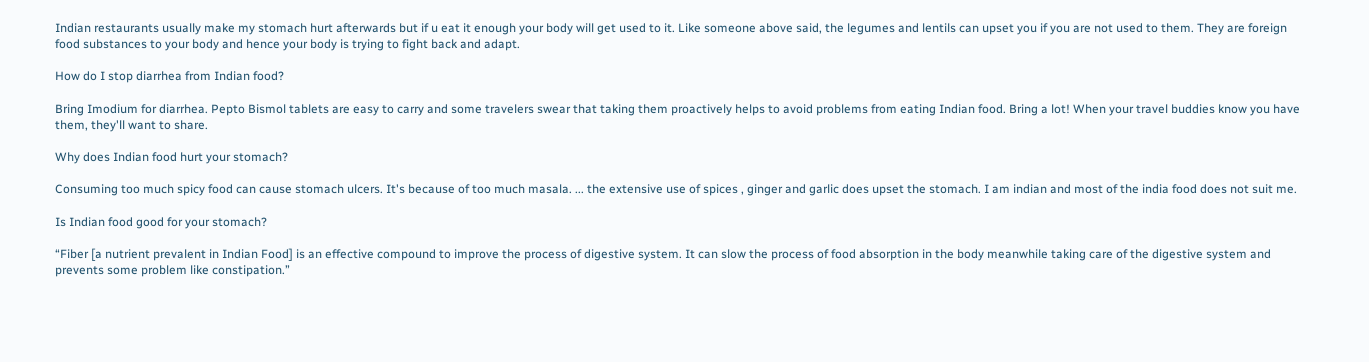Indian restaurants usually make my stomach hurt afterwards but if u eat it enough your body will get used to it. Like someone above said, the legumes and lentils can upset you if you are not used to them. They are foreign food substances to your body and hence your body is trying to fight back and adapt.

How do I stop diarrhea from Indian food?

Bring Imodium for diarrhea. Pepto Bismol tablets are easy to carry and some travelers swear that taking them proactively helps to avoid problems from eating Indian food. Bring a lot! When your travel buddies know you have them, they'll want to share.

Why does Indian food hurt your stomach?

Consuming too much spicy food can cause stomach ulcers. It's because of too much masala. ... the extensive use of spices , ginger and garlic does upset the stomach. I am indian and most of the india food does not suit me.

Is Indian food good for your stomach?

“Fiber [a nutrient prevalent in Indian Food] is an effective compound to improve the process of digestive system. It can slow the process of food absorption in the body meanwhile taking care of the digestive system and prevents some problem like constipation.”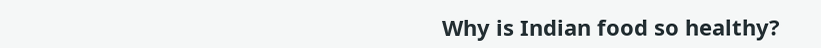Why is Indian food so healthy?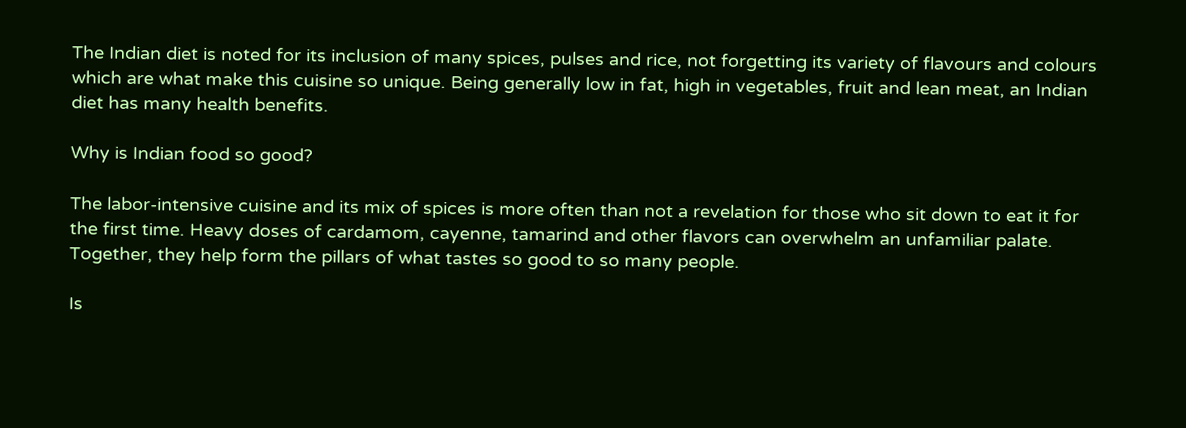The Indian diet is noted for its inclusion of many spices, pulses and rice, not forgetting its variety of flavours and colours which are what make this cuisine so unique. Being generally low in fat, high in vegetables, fruit and lean meat, an Indian diet has many health benefits.

Why is Indian food so good?

The labor-intensive cuisine and its mix of spices is more often than not a revelation for those who sit down to eat it for the first time. Heavy doses of cardamom, cayenne, tamarind and other flavors can overwhelm an unfamiliar palate. Together, they help form the pillars of what tastes so good to so many people.

Is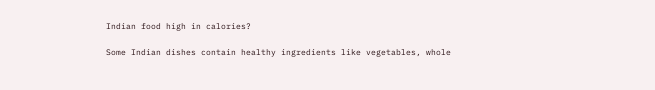Indian food high in calories?

Some Indian dishes contain healthy ingredients like vegetables, whole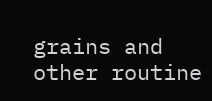grains and other routine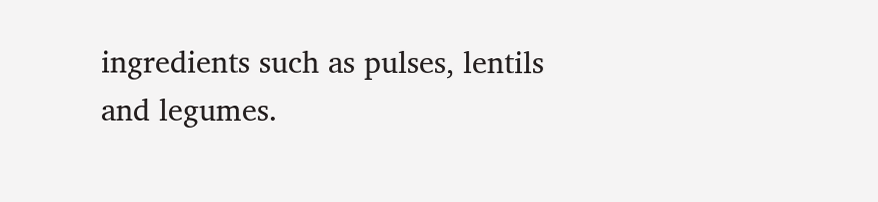ingredients such as pulses, lentils and legumes.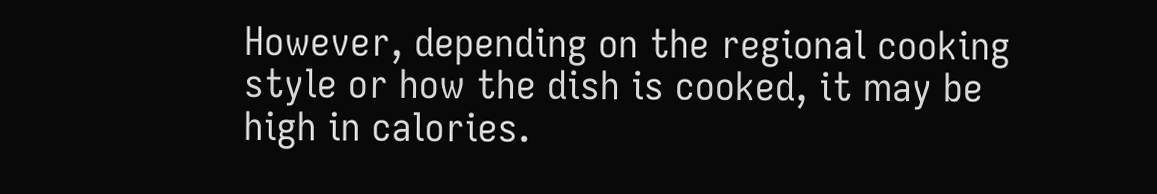However, depending on the regional cooking style or how the dish is cooked, it may be high in calories.